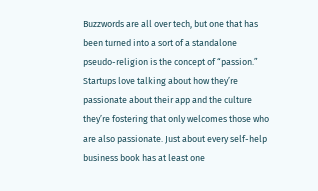Buzzwords are all over tech, but one that has been turned into a sort of a standalone pseudo-religion is the concept of “passion.” Startups love talking about how they’re passionate about their app and the culture they’re fostering that only welcomes those who are also passionate. Just about every self-help business book has at least one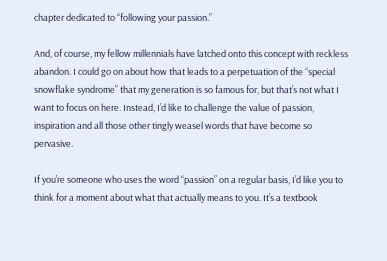chapter dedicated to “following your passion.”

And, of course, my fellow millennials have latched onto this concept with reckless abandon. I could go on about how that leads to a perpetuation of the “special snowflake syndrome” that my generation is so famous for, but that’s not what I want to focus on here. Instead, I’d like to challenge the value of passion, inspiration and all those other tingly weasel words that have become so pervasive.

If you’re someone who uses the word “passion” on a regular basis, I’d like you to think for a moment about what that actually means to you. It’s a textbook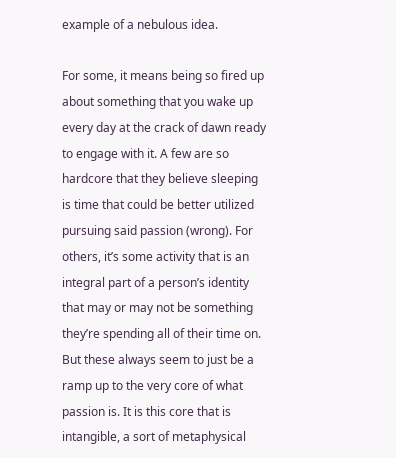example of a nebulous idea.

For some, it means being so fired up about something that you wake up every day at the crack of dawn ready to engage with it. A few are so hardcore that they believe sleeping is time that could be better utilized pursuing said passion (wrong). For others, it’s some activity that is an integral part of a person’s identity that may or may not be something they’re spending all of their time on. But these always seem to just be a ramp up to the very core of what passion is. It is this core that is intangible, a sort of metaphysical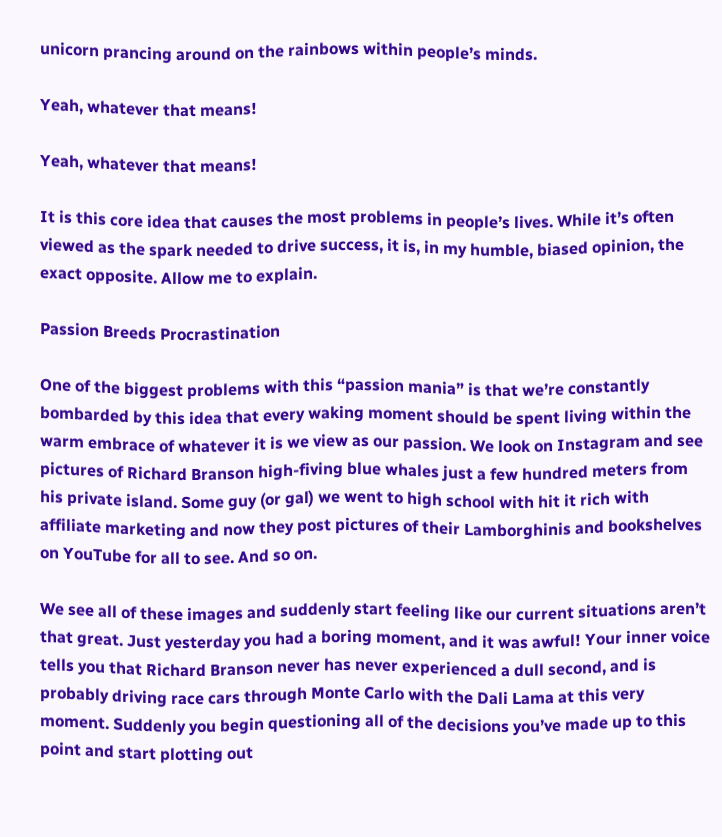unicorn prancing around on the rainbows within people’s minds.

Yeah, whatever that means!

Yeah, whatever that means!

It is this core idea that causes the most problems in people’s lives. While it’s often viewed as the spark needed to drive success, it is, in my humble, biased opinion, the exact opposite. Allow me to explain.

Passion Breeds Procrastination

One of the biggest problems with this “passion mania” is that we’re constantly bombarded by this idea that every waking moment should be spent living within the warm embrace of whatever it is we view as our passion. We look on Instagram and see pictures of Richard Branson high-fiving blue whales just a few hundred meters from his private island. Some guy (or gal) we went to high school with hit it rich with affiliate marketing and now they post pictures of their Lamborghinis and bookshelves on YouTube for all to see. And so on.

We see all of these images and suddenly start feeling like our current situations aren’t that great. Just yesterday you had a boring moment, and it was awful! Your inner voice tells you that Richard Branson never has never experienced a dull second, and is probably driving race cars through Monte Carlo with the Dali Lama at this very moment. Suddenly you begin questioning all of the decisions you’ve made up to this point and start plotting out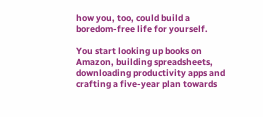how you, too, could build a boredom-free life for yourself.

You start looking up books on Amazon, building spreadsheets, downloading productivity apps and crafting a five-year plan towards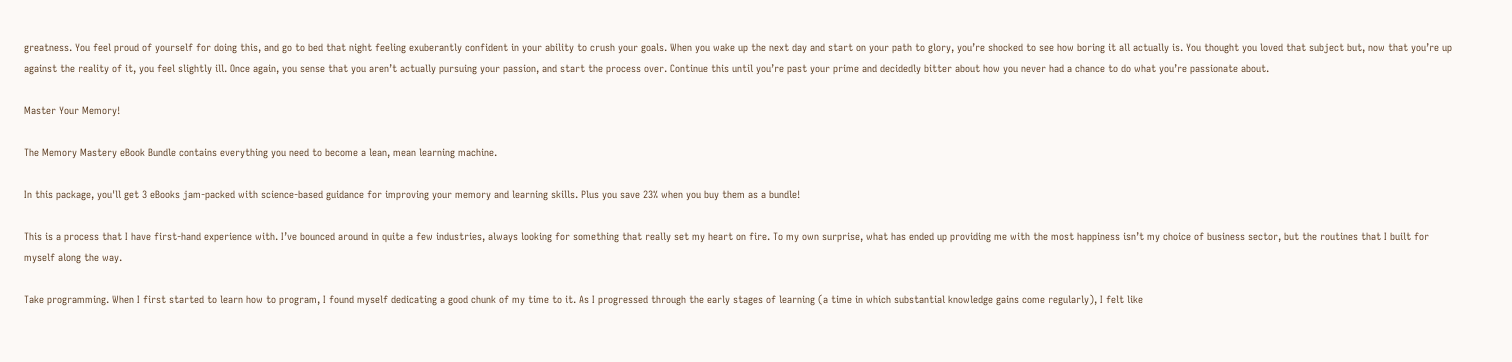greatness. You feel proud of yourself for doing this, and go to bed that night feeling exuberantly confident in your ability to crush your goals. When you wake up the next day and start on your path to glory, you’re shocked to see how boring it all actually is. You thought you loved that subject but, now that you’re up against the reality of it, you feel slightly ill. Once again, you sense that you aren’t actually pursuing your passion, and start the process over. Continue this until you’re past your prime and decidedly bitter about how you never had a chance to do what you’re passionate about.

Master Your Memory!

The Memory Mastery eBook Bundle contains everything you need to become a lean, mean learning machine.

In this package, you'll get 3 eBooks jam-packed with science-based guidance for improving your memory and learning skills. Plus you save 23% when you buy them as a bundle!

This is a process that I have first-hand experience with. I’ve bounced around in quite a few industries, always looking for something that really set my heart on fire. To my own surprise, what has ended up providing me with the most happiness isn’t my choice of business sector, but the routines that I built for myself along the way.

Take programming. When I first started to learn how to program, I found myself dedicating a good chunk of my time to it. As I progressed through the early stages of learning (a time in which substantial knowledge gains come regularly), I felt like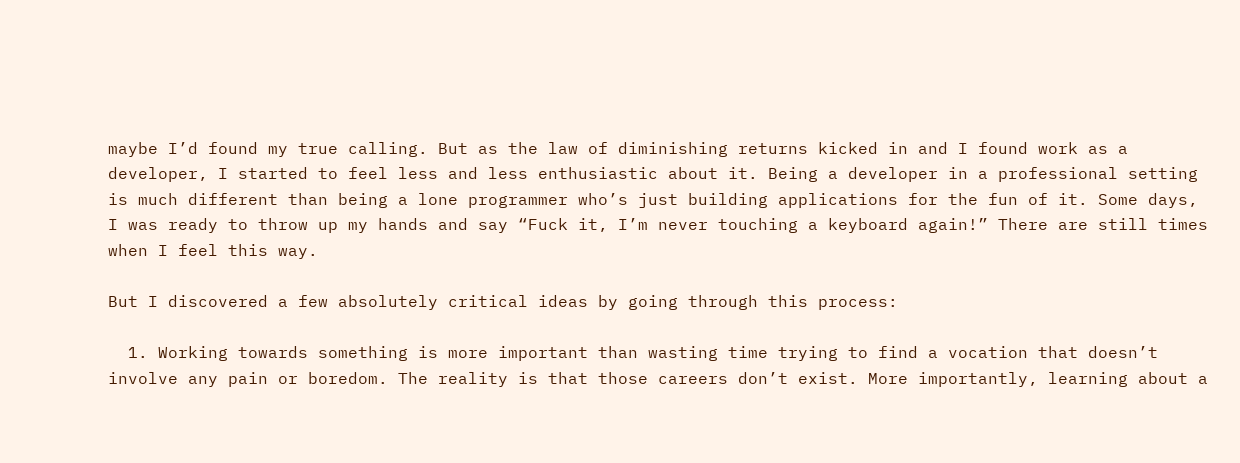maybe I’d found my true calling. But as the law of diminishing returns kicked in and I found work as a developer, I started to feel less and less enthusiastic about it. Being a developer in a professional setting is much different than being a lone programmer who’s just building applications for the fun of it. Some days, I was ready to throw up my hands and say “Fuck it, I’m never touching a keyboard again!” There are still times when I feel this way.

But I discovered a few absolutely critical ideas by going through this process:

  1. Working towards something is more important than wasting time trying to find a vocation that doesn’t involve any pain or boredom. The reality is that those careers don’t exist. More importantly, learning about a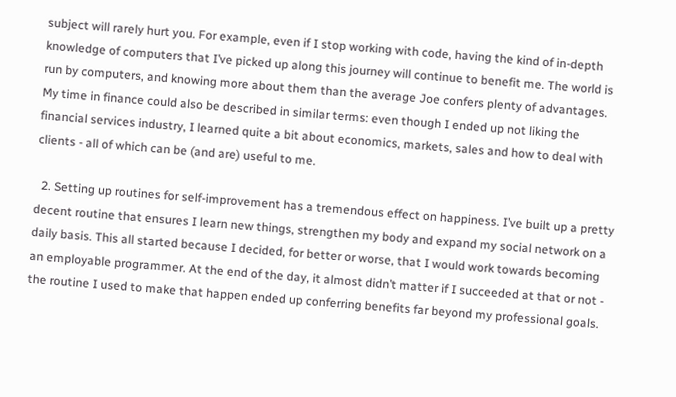subject will rarely hurt you. For example, even if I stop working with code, having the kind of in-depth knowledge of computers that I’ve picked up along this journey will continue to benefit me. The world is run by computers, and knowing more about them than the average Joe confers plenty of advantages. My time in finance could also be described in similar terms: even though I ended up not liking the financial services industry, I learned quite a bit about economics, markets, sales and how to deal with clients - all of which can be (and are) useful to me.

  2. Setting up routines for self-improvement has a tremendous effect on happiness. I’ve built up a pretty decent routine that ensures I learn new things, strengthen my body and expand my social network on a daily basis. This all started because I decided, for better or worse, that I would work towards becoming an employable programmer. At the end of the day, it almost didn’t matter if I succeeded at that or not - the routine I used to make that happen ended up conferring benefits far beyond my professional goals.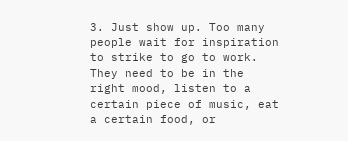3. Just show up. Too many people wait for inspiration to strike to go to work. They need to be in the right mood, listen to a certain piece of music, eat a certain food, or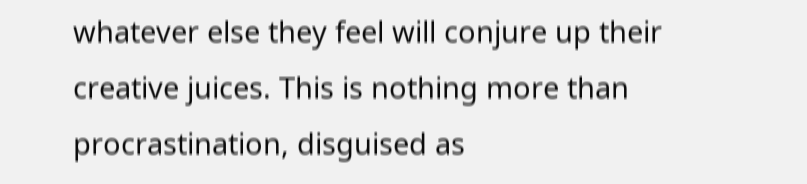whatever else they feel will conjure up their creative juices. This is nothing more than procrastination, disguised as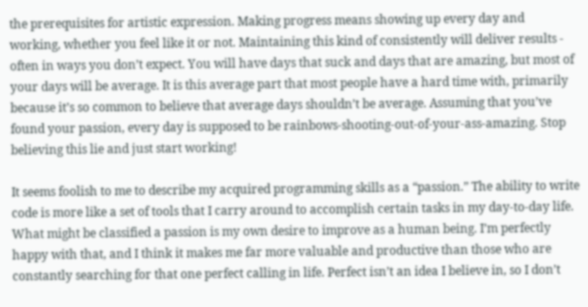the prerequisites for artistic expression. Making progress means showing up every day and working, whether you feel like it or not. Maintaining this kind of consistently will deliver results - often in ways you don’t expect. You will have days that suck and days that are amazing, but most of your days will be average. It is this average part that most people have a hard time with, primarily because it’s so common to believe that average days shouldn’t be average. Assuming that you’ve found your passion, every day is supposed to be rainbows-shooting-out-of-your-ass-amazing. Stop believing this lie and just start working!

It seems foolish to me to describe my acquired programming skills as a “passion.” The ability to write code is more like a set of tools that I carry around to accomplish certain tasks in my day-to-day life. What might be classified a passion is my own desire to improve as a human being. I’m perfectly happy with that, and I think it makes me far more valuable and productive than those who are constantly searching for that one perfect calling in life. Perfect isn’t an idea I believe in, so I don’t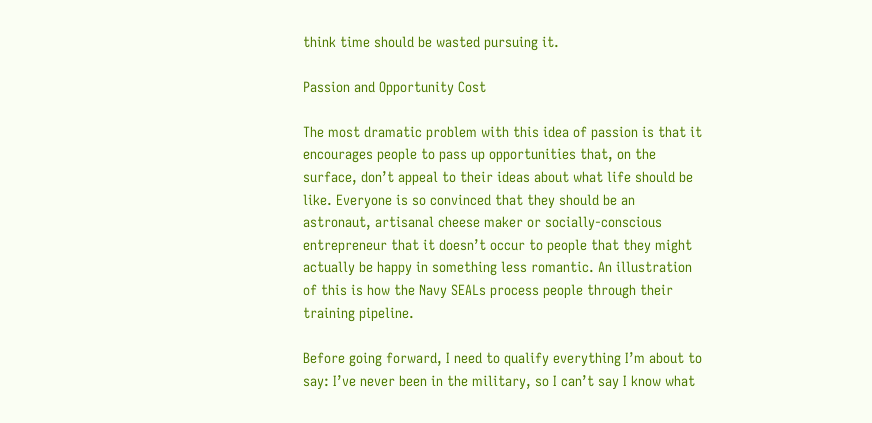think time should be wasted pursuing it.

Passion and Opportunity Cost

The most dramatic problem with this idea of passion is that it encourages people to pass up opportunities that, on the surface, don’t appeal to their ideas about what life should be like. Everyone is so convinced that they should be an astronaut, artisanal cheese maker or socially-conscious entrepreneur that it doesn’t occur to people that they might actually be happy in something less romantic. An illustration of this is how the Navy SEALs process people through their training pipeline.

Before going forward, I need to qualify everything I’m about to say: I’ve never been in the military, so I can’t say I know what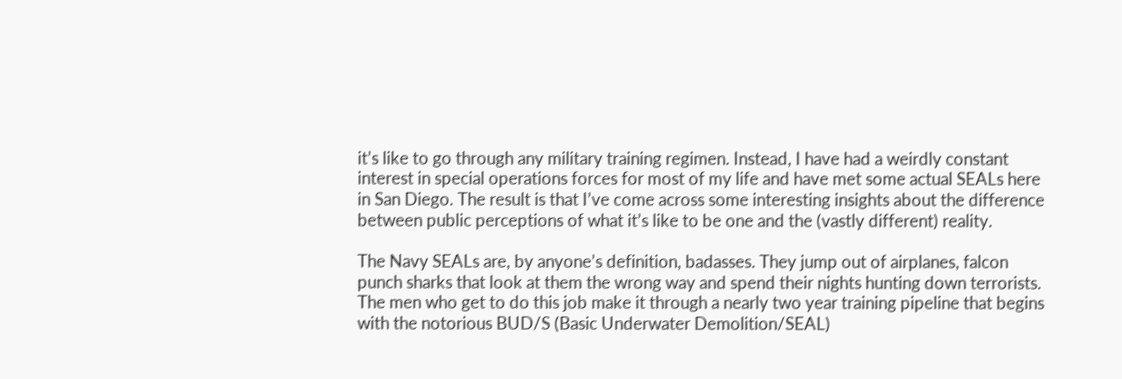it’s like to go through any military training regimen. Instead, I have had a weirdly constant interest in special operations forces for most of my life and have met some actual SEALs here in San Diego. The result is that I’ve come across some interesting insights about the difference between public perceptions of what it’s like to be one and the (vastly different) reality.

The Navy SEALs are, by anyone’s definition, badasses. They jump out of airplanes, falcon punch sharks that look at them the wrong way and spend their nights hunting down terrorists. The men who get to do this job make it through a nearly two year training pipeline that begins with the notorious BUD/S (Basic Underwater Demolition/SEAL)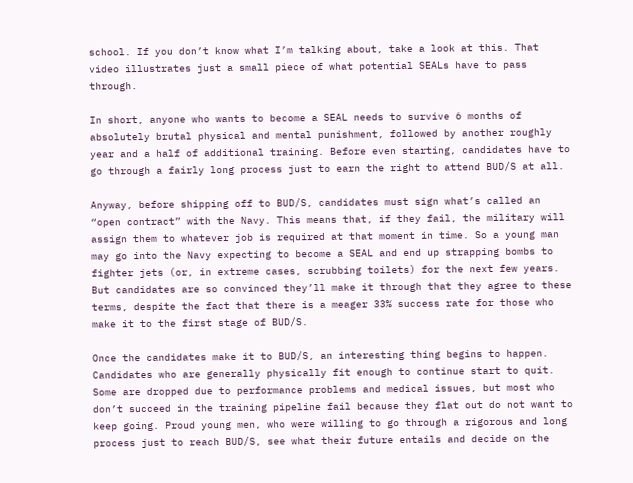school. If you don’t know what I’m talking about, take a look at this. That video illustrates just a small piece of what potential SEALs have to pass through.

In short, anyone who wants to become a SEAL needs to survive 6 months of absolutely brutal physical and mental punishment, followed by another roughly year and a half of additional training. Before even starting, candidates have to go through a fairly long process just to earn the right to attend BUD/S at all.

Anyway, before shipping off to BUD/S, candidates must sign what’s called an “open contract” with the Navy. This means that, if they fail, the military will assign them to whatever job is required at that moment in time. So a young man may go into the Navy expecting to become a SEAL and end up strapping bombs to fighter jets (or, in extreme cases, scrubbing toilets) for the next few years. But candidates are so convinced they’ll make it through that they agree to these terms, despite the fact that there is a meager 33% success rate for those who make it to the first stage of BUD/S.

Once the candidates make it to BUD/S, an interesting thing begins to happen. Candidates who are generally physically fit enough to continue start to quit. Some are dropped due to performance problems and medical issues, but most who don’t succeed in the training pipeline fail because they flat out do not want to keep going. Proud young men, who were willing to go through a rigorous and long process just to reach BUD/S, see what their future entails and decide on the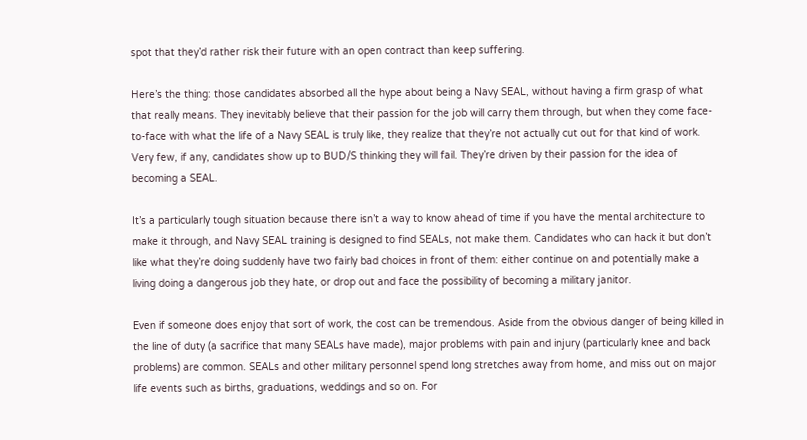spot that they’d rather risk their future with an open contract than keep suffering.

Here’s the thing: those candidates absorbed all the hype about being a Navy SEAL, without having a firm grasp of what that really means. They inevitably believe that their passion for the job will carry them through, but when they come face-to-face with what the life of a Navy SEAL is truly like, they realize that they’re not actually cut out for that kind of work. Very few, if any, candidates show up to BUD/S thinking they will fail. They’re driven by their passion for the idea of becoming a SEAL.

It’s a particularly tough situation because there isn’t a way to know ahead of time if you have the mental architecture to make it through, and Navy SEAL training is designed to find SEALs, not make them. Candidates who can hack it but don’t like what they’re doing suddenly have two fairly bad choices in front of them: either continue on and potentially make a living doing a dangerous job they hate, or drop out and face the possibility of becoming a military janitor.

Even if someone does enjoy that sort of work, the cost can be tremendous. Aside from the obvious danger of being killed in the line of duty (a sacrifice that many SEALs have made), major problems with pain and injury (particularly knee and back problems) are common. SEALs and other military personnel spend long stretches away from home, and miss out on major life events such as births, graduations, weddings and so on. For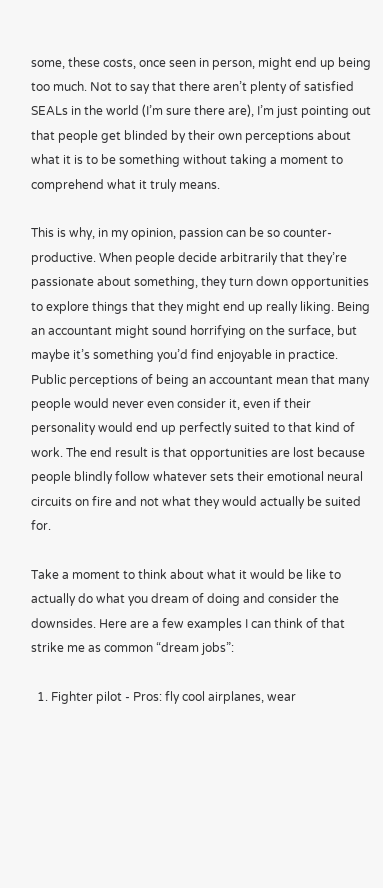some, these costs, once seen in person, might end up being too much. Not to say that there aren’t plenty of satisfied SEALs in the world (I’m sure there are), I’m just pointing out that people get blinded by their own perceptions about what it is to be something without taking a moment to comprehend what it truly means.

This is why, in my opinion, passion can be so counter-productive. When people decide arbitrarily that they’re passionate about something, they turn down opportunities to explore things that they might end up really liking. Being an accountant might sound horrifying on the surface, but maybe it’s something you’d find enjoyable in practice. Public perceptions of being an accountant mean that many people would never even consider it, even if their personality would end up perfectly suited to that kind of work. The end result is that opportunities are lost because people blindly follow whatever sets their emotional neural circuits on fire and not what they would actually be suited for.

Take a moment to think about what it would be like to actually do what you dream of doing and consider the downsides. Here are a few examples I can think of that strike me as common “dream jobs”:

  1. Fighter pilot - Pros: fly cool airplanes, wear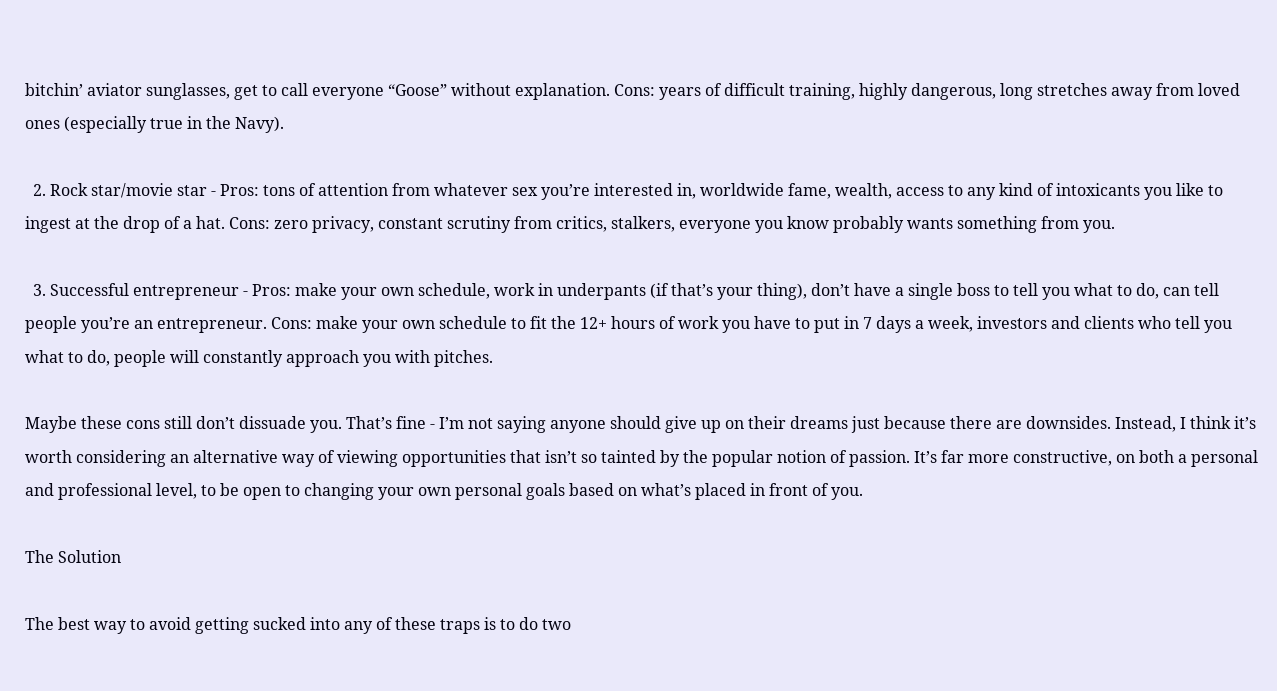bitchin’ aviator sunglasses, get to call everyone “Goose” without explanation. Cons: years of difficult training, highly dangerous, long stretches away from loved ones (especially true in the Navy).

  2. Rock star/movie star - Pros: tons of attention from whatever sex you’re interested in, worldwide fame, wealth, access to any kind of intoxicants you like to ingest at the drop of a hat. Cons: zero privacy, constant scrutiny from critics, stalkers, everyone you know probably wants something from you.

  3. Successful entrepreneur - Pros: make your own schedule, work in underpants (if that’s your thing), don’t have a single boss to tell you what to do, can tell people you’re an entrepreneur. Cons: make your own schedule to fit the 12+ hours of work you have to put in 7 days a week, investors and clients who tell you what to do, people will constantly approach you with pitches.

Maybe these cons still don’t dissuade you. That’s fine - I’m not saying anyone should give up on their dreams just because there are downsides. Instead, I think it’s worth considering an alternative way of viewing opportunities that isn’t so tainted by the popular notion of passion. It’s far more constructive, on both a personal and professional level, to be open to changing your own personal goals based on what’s placed in front of you.

The Solution

The best way to avoid getting sucked into any of these traps is to do two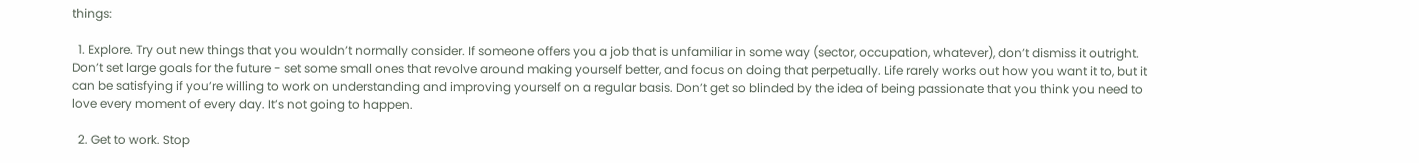things:

  1. Explore. Try out new things that you wouldn’t normally consider. If someone offers you a job that is unfamiliar in some way (sector, occupation, whatever), don’t dismiss it outright. Don’t set large goals for the future - set some small ones that revolve around making yourself better, and focus on doing that perpetually. Life rarely works out how you want it to, but it can be satisfying if you’re willing to work on understanding and improving yourself on a regular basis. Don’t get so blinded by the idea of being passionate that you think you need to love every moment of every day. It’s not going to happen.

  2. Get to work. Stop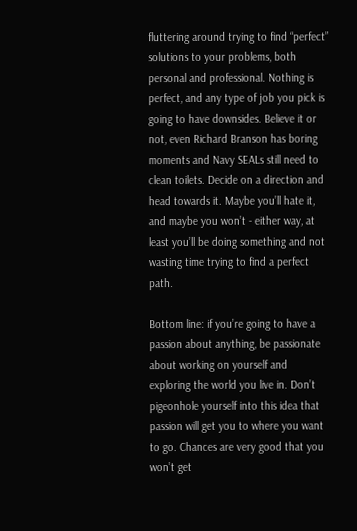fluttering around trying to find “perfect” solutions to your problems, both personal and professional. Nothing is perfect, and any type of job you pick is going to have downsides. Believe it or not, even Richard Branson has boring moments and Navy SEALs still need to clean toilets. Decide on a direction and head towards it. Maybe you’ll hate it, and maybe you won’t - either way, at least you’ll be doing something and not wasting time trying to find a perfect path.

Bottom line: if you’re going to have a passion about anything, be passionate about working on yourself and exploring the world you live in. Don’t pigeonhole yourself into this idea that passion will get you to where you want to go. Chances are very good that you won’t get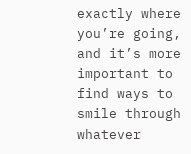exactly where you’re going, and it’s more important to find ways to smile through whatever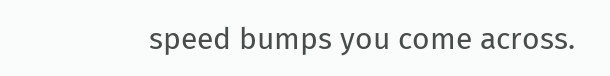speed bumps you come across.